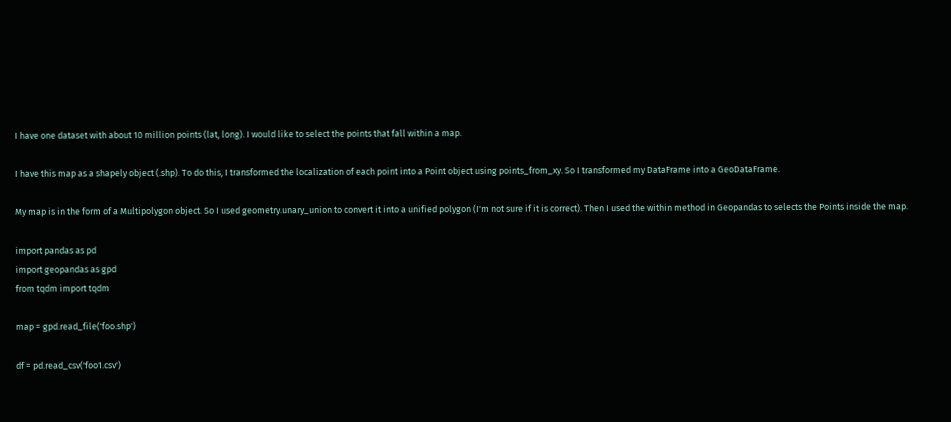I have one dataset with about 10 million points (lat, long). I would like to select the points that fall within a map.

I have this map as a shapely object (.shp). To do this, I transformed the localization of each point into a Point object using points_from_xy. So I transformed my DataFrame into a GeoDataFrame.

My map is in the form of a Multipolygon object. So I used geometry.unary_union to convert it into a unified polygon (I'm not sure if it is correct). Then I used the within method in Geopandas to selects the Points inside the map.

import pandas as pd
import geopandas as gpd
from tqdm import tqdm

map = gpd.read_file('foo.shp')

df = pd.read_csv('foo1.csv')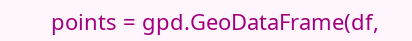points = gpd.GeoDataFrame(df,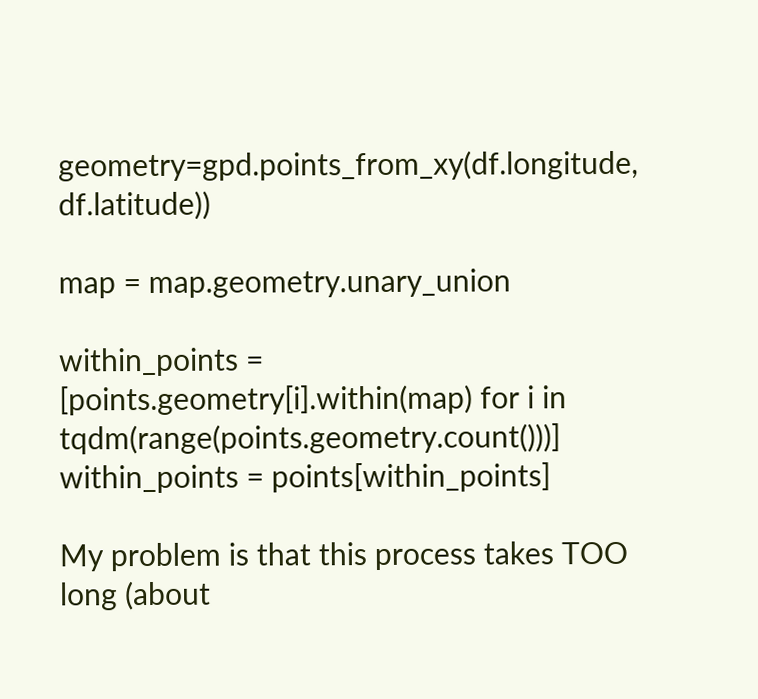geometry=gpd.points_from_xy(df.longitude, df.latitude))

map = map.geometry.unary_union

within_points = [points.geometry[i].within(map) for i in tqdm(range(points.geometry.count()))]
within_points = points[within_points]

My problem is that this process takes TOO long (about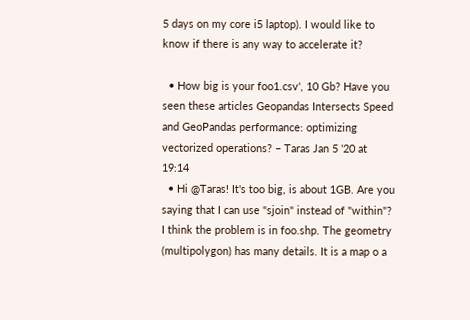5 days on my core i5 laptop). I would like to know if there is any way to accelerate it?

  • How big is your foo1.csv', 10 Gb? Have you seen these articles Geopandas Intersects Speed and GeoPandas performance: optimizing vectorized operations? – Taras Jan 5 '20 at 19:14
  • Hi @Taras! It's too big, is about 1GB. Are you saying that I can use "sjoin" instead of "within"? I think the problem is in foo.shp. The geometry (multipolygon) has many details. It is a map o a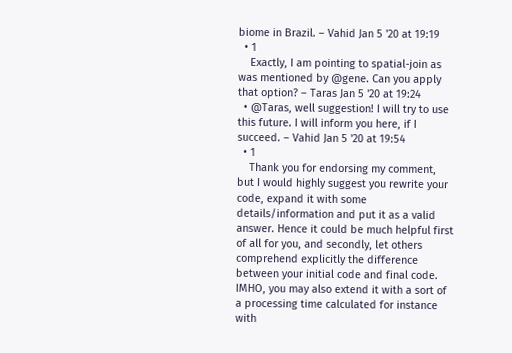biome in Brazil. – Vahid Jan 5 '20 at 19:19
  • 1
    Exactly, I am pointing to spatial-join as was mentioned by @gene. Can you apply that option? – Taras Jan 5 '20 at 19:24
  • @Taras, well suggestion! I will try to use this future. I will inform you here, if I succeed. – Vahid Jan 5 '20 at 19:54
  • 1
    Thank you for endorsing my comment, but I would highly suggest you rewrite your code, expand it with some details/information and put it as a valid answer. Hence it could be much helpful first of all for you, and secondly, let others comprehend explicitly the difference between your initial code and final code. IMHO, you may also extend it with a sort of a processing time calculated for instance with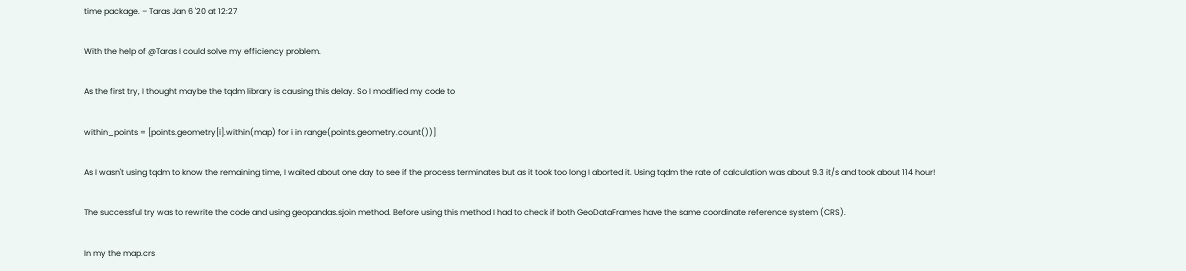time package. – Taras Jan 6 '20 at 12:27

With the help of @Taras I could solve my efficiency problem.

As the first try, I thought maybe the tqdm library is causing this delay. So I modified my code to

within_points = [points.geometry[i].within(map) for i in range(points.geometry.count())]

As I wasn't using tqdm to know the remaining time, I waited about one day to see if the process terminates but as it took too long I aborted it. Using tqdm the rate of calculation was about 9.3 it/s and took about 114 hour!

The successful try was to rewrite the code and using geopandas.sjoin method. Before using this method I had to check if both GeoDataFrames have the same coordinate reference system (CRS).

In my the map.crs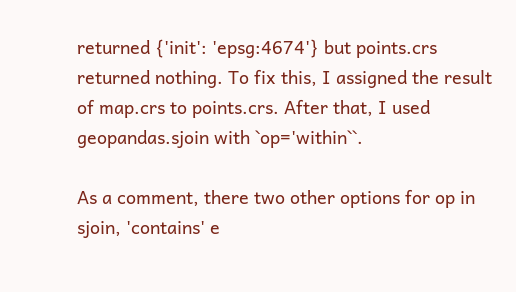returned {'init': 'epsg:4674'} but points.crs returned nothing. To fix this, I assigned the result of map.crs to points.crs. After that, I used geopandas.sjoin with `op='within``.

As a comment, there two other options for op in sjoin, 'contains' e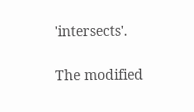'intersects'.

The modified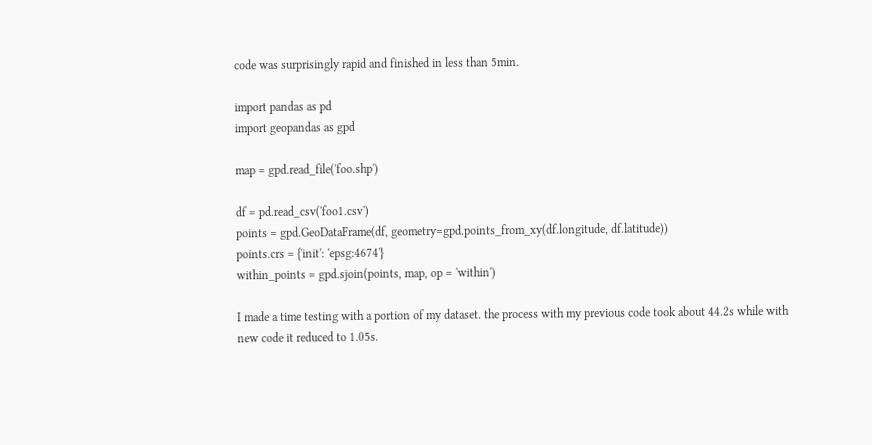code was surprisingly rapid and finished in less than 5min.

import pandas as pd
import geopandas as gpd

map = gpd.read_file('foo.shp')

df = pd.read_csv('foo1.csv')
points = gpd.GeoDataFrame(df, geometry=gpd.points_from_xy(df.longitude, df.latitude))
points.crs = {'init': 'epsg:4674'}
within_points = gpd.sjoin(points, map, op = 'within')

I made a time testing with a portion of my dataset. the process with my previous code took about 44.2s while with new code it reduced to 1.05s.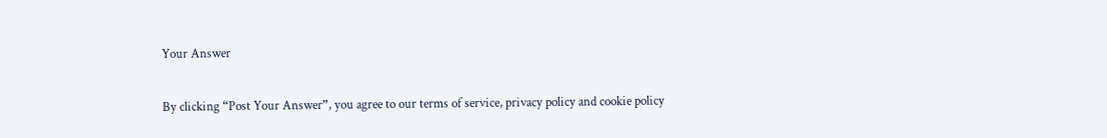Your Answer

By clicking “Post Your Answer”, you agree to our terms of service, privacy policy and cookie policy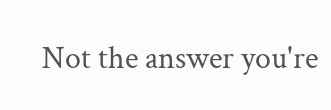Not the answer you're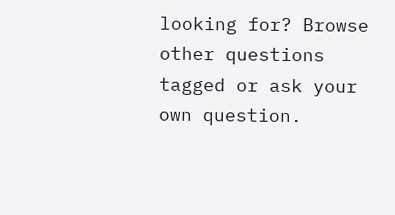looking for? Browse other questions tagged or ask your own question.